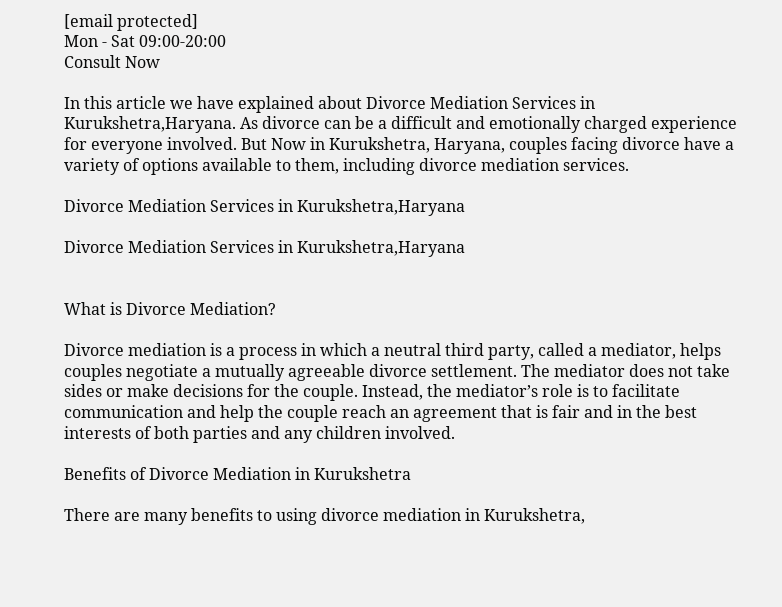[email protected]
Mon - Sat 09:00-20:00
Consult Now

In this article we have explained about Divorce Mediation Services in Kurukshetra,Haryana. As divorce can be a difficult and emotionally charged experience for everyone involved. But Now in Kurukshetra, Haryana, couples facing divorce have a variety of options available to them, including divorce mediation services.

Divorce Mediation Services in Kurukshetra,Haryana

Divorce Mediation Services in Kurukshetra,Haryana


What is Divorce Mediation?

Divorce mediation is a process in which a neutral third party, called a mediator, helps couples negotiate a mutually agreeable divorce settlement. The mediator does not take sides or make decisions for the couple. Instead, the mediator’s role is to facilitate communication and help the couple reach an agreement that is fair and in the best interests of both parties and any children involved.

Benefits of Divorce Mediation in Kurukshetra

There are many benefits to using divorce mediation in Kurukshetra,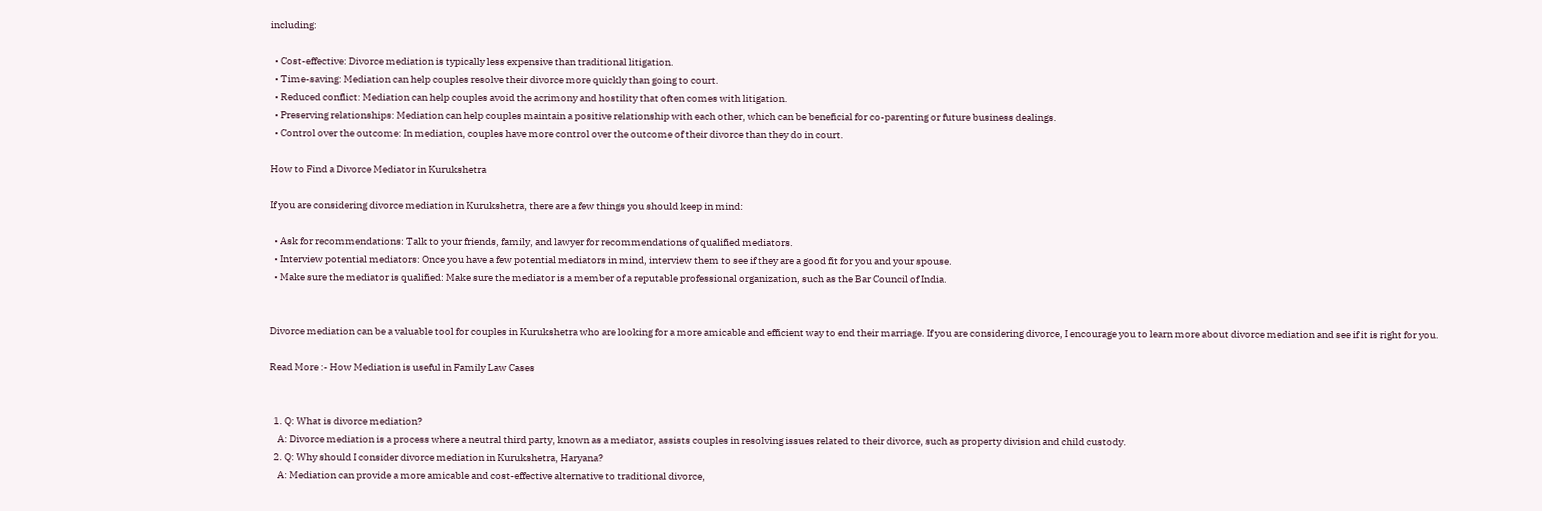including:

  • Cost-effective: Divorce mediation is typically less expensive than traditional litigation.
  • Time-saving: Mediation can help couples resolve their divorce more quickly than going to court.
  • Reduced conflict: Mediation can help couples avoid the acrimony and hostility that often comes with litigation.
  • Preserving relationships: Mediation can help couples maintain a positive relationship with each other, which can be beneficial for co-parenting or future business dealings.
  • Control over the outcome: In mediation, couples have more control over the outcome of their divorce than they do in court.

How to Find a Divorce Mediator in Kurukshetra

If you are considering divorce mediation in Kurukshetra, there are a few things you should keep in mind:

  • Ask for recommendations: Talk to your friends, family, and lawyer for recommendations of qualified mediators.
  • Interview potential mediators: Once you have a few potential mediators in mind, interview them to see if they are a good fit for you and your spouse.
  • Make sure the mediator is qualified: Make sure the mediator is a member of a reputable professional organization, such as the Bar Council of India.


Divorce mediation can be a valuable tool for couples in Kurukshetra who are looking for a more amicable and efficient way to end their marriage. If you are considering divorce, I encourage you to learn more about divorce mediation and see if it is right for you.

Read More :- How Mediation is useful in Family Law Cases


  1. Q: What is divorce mediation?
    A: Divorce mediation is a process where a neutral third party, known as a mediator, assists couples in resolving issues related to their divorce, such as property division and child custody.
  2. Q: Why should I consider divorce mediation in Kurukshetra, Haryana?
    A: Mediation can provide a more amicable and cost-effective alternative to traditional divorce,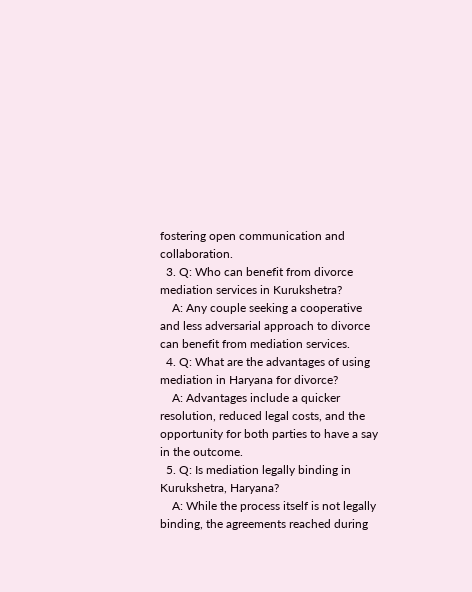fostering open communication and collaboration.
  3. Q: Who can benefit from divorce mediation services in Kurukshetra?
    A: Any couple seeking a cooperative and less adversarial approach to divorce can benefit from mediation services.
  4. Q: What are the advantages of using mediation in Haryana for divorce?
    A: Advantages include a quicker resolution, reduced legal costs, and the opportunity for both parties to have a say in the outcome.
  5. Q: Is mediation legally binding in Kurukshetra, Haryana?
    A: While the process itself is not legally binding, the agreements reached during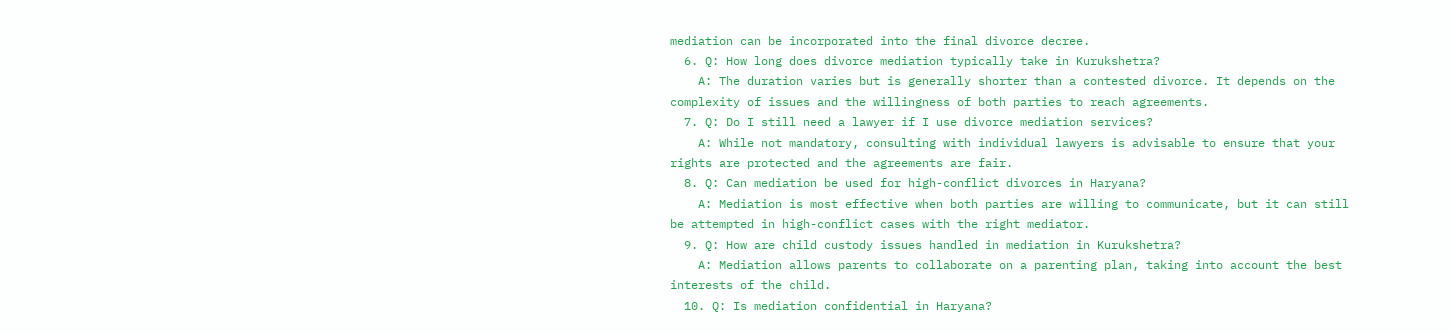mediation can be incorporated into the final divorce decree.
  6. Q: How long does divorce mediation typically take in Kurukshetra?
    A: The duration varies but is generally shorter than a contested divorce. It depends on the complexity of issues and the willingness of both parties to reach agreements.
  7. Q: Do I still need a lawyer if I use divorce mediation services?
    A: While not mandatory, consulting with individual lawyers is advisable to ensure that your rights are protected and the agreements are fair.
  8. Q: Can mediation be used for high-conflict divorces in Haryana?
    A: Mediation is most effective when both parties are willing to communicate, but it can still be attempted in high-conflict cases with the right mediator.
  9. Q: How are child custody issues handled in mediation in Kurukshetra?
    A: Mediation allows parents to collaborate on a parenting plan, taking into account the best interests of the child.
  10. Q: Is mediation confidential in Haryana?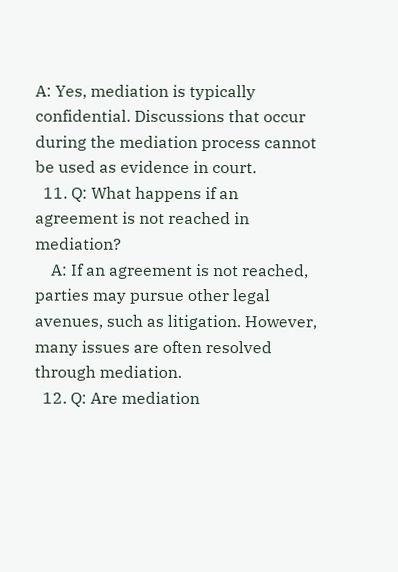A: Yes, mediation is typically confidential. Discussions that occur during the mediation process cannot be used as evidence in court.
  11. Q: What happens if an agreement is not reached in mediation?
    A: If an agreement is not reached, parties may pursue other legal avenues, such as litigation. However, many issues are often resolved through mediation.
  12. Q: Are mediation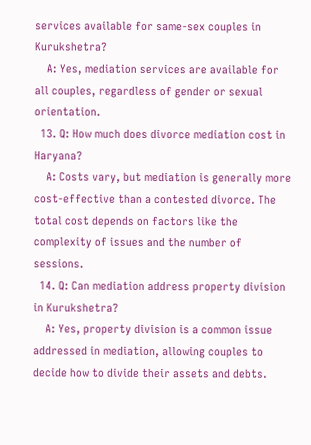services available for same-sex couples in Kurukshetra?
    A: Yes, mediation services are available for all couples, regardless of gender or sexual orientation.
  13. Q: How much does divorce mediation cost in Haryana?
    A: Costs vary, but mediation is generally more cost-effective than a contested divorce. The total cost depends on factors like the complexity of issues and the number of sessions.
  14. Q: Can mediation address property division in Kurukshetra?
    A: Yes, property division is a common issue addressed in mediation, allowing couples to decide how to divide their assets and debts.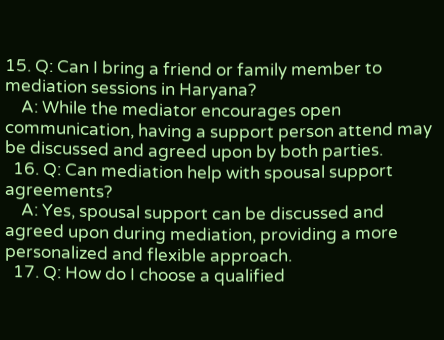15. Q: Can I bring a friend or family member to mediation sessions in Haryana?
    A: While the mediator encourages open communication, having a support person attend may be discussed and agreed upon by both parties.
  16. Q: Can mediation help with spousal support agreements?
    A: Yes, spousal support can be discussed and agreed upon during mediation, providing a more personalized and flexible approach.
  17. Q: How do I choose a qualified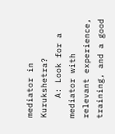mediator in Kurukshetra?
    A: Look for a mediator with relevant experience, training, and a good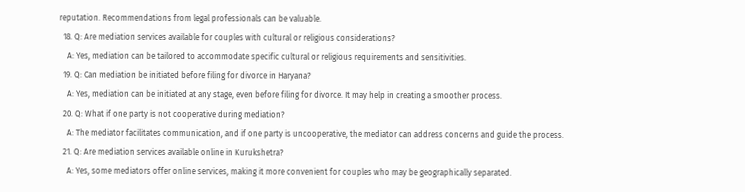reputation. Recommendations from legal professionals can be valuable.
  18. Q: Are mediation services available for couples with cultural or religious considerations?
    A: Yes, mediation can be tailored to accommodate specific cultural or religious requirements and sensitivities.
  19. Q: Can mediation be initiated before filing for divorce in Haryana?
    A: Yes, mediation can be initiated at any stage, even before filing for divorce. It may help in creating a smoother process.
  20. Q: What if one party is not cooperative during mediation?
    A: The mediator facilitates communication, and if one party is uncooperative, the mediator can address concerns and guide the process.
  21. Q: Are mediation services available online in Kurukshetra?
    A: Yes, some mediators offer online services, making it more convenient for couples who may be geographically separated.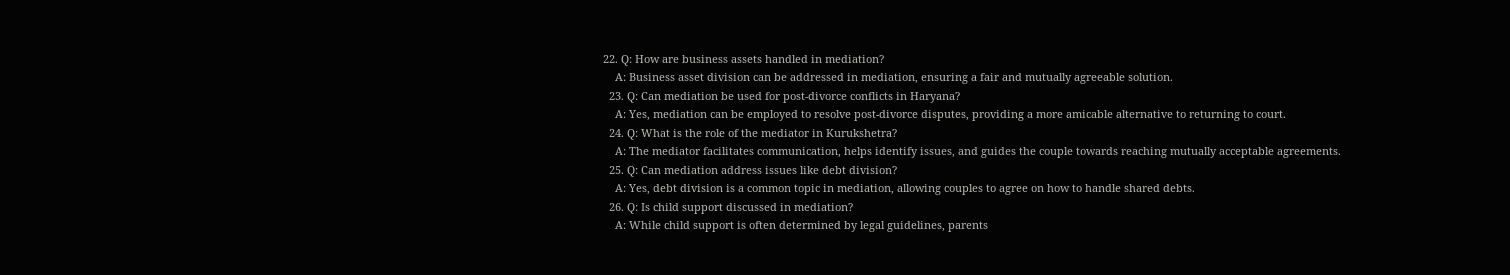22. Q: How are business assets handled in mediation?
    A: Business asset division can be addressed in mediation, ensuring a fair and mutually agreeable solution.
  23. Q: Can mediation be used for post-divorce conflicts in Haryana?
    A: Yes, mediation can be employed to resolve post-divorce disputes, providing a more amicable alternative to returning to court.
  24. Q: What is the role of the mediator in Kurukshetra?
    A: The mediator facilitates communication, helps identify issues, and guides the couple towards reaching mutually acceptable agreements.
  25. Q: Can mediation address issues like debt division?
    A: Yes, debt division is a common topic in mediation, allowing couples to agree on how to handle shared debts.
  26. Q: Is child support discussed in mediation?
    A: While child support is often determined by legal guidelines, parents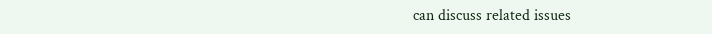can discuss related issues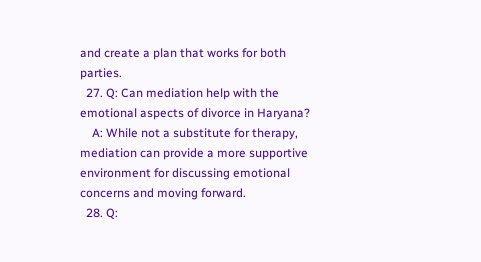and create a plan that works for both parties.
  27. Q: Can mediation help with the emotional aspects of divorce in Haryana?
    A: While not a substitute for therapy, mediation can provide a more supportive environment for discussing emotional concerns and moving forward.
  28. Q: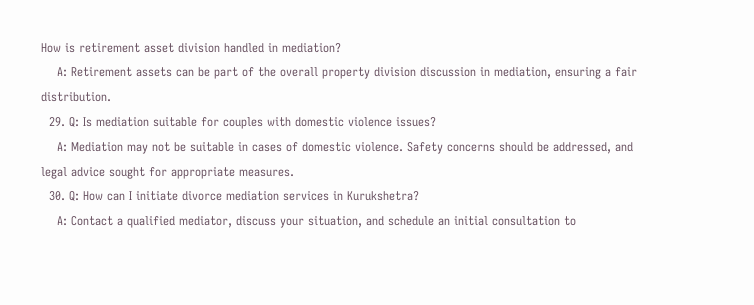How is retirement asset division handled in mediation?
    A: Retirement assets can be part of the overall property division discussion in mediation, ensuring a fair distribution.
  29. Q: Is mediation suitable for couples with domestic violence issues?
    A: Mediation may not be suitable in cases of domestic violence. Safety concerns should be addressed, and legal advice sought for appropriate measures.
  30. Q: How can I initiate divorce mediation services in Kurukshetra?
    A: Contact a qualified mediator, discuss your situation, and schedule an initial consultation to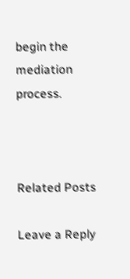begin the mediation process.



Related Posts

Leave a Reply